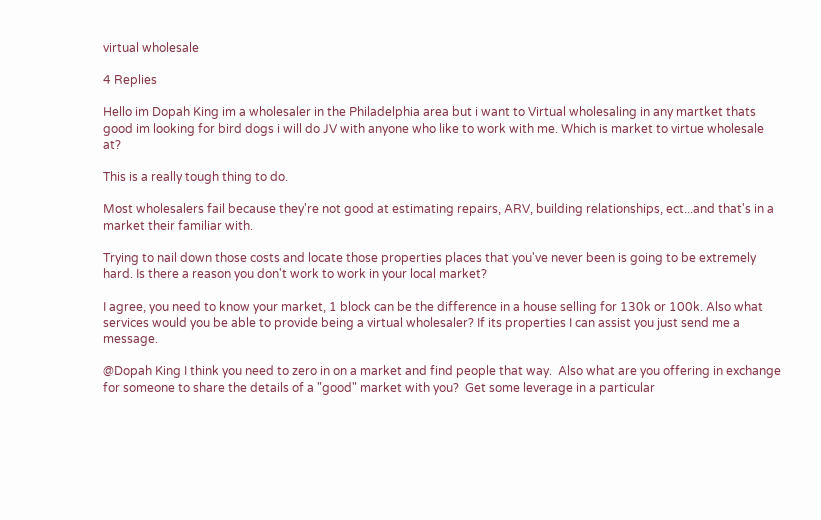virtual wholesale

4 Replies

Hello im Dopah King im a wholesaler in the Philadelphia area but i want to Virtual wholesaling in any martket thats good im looking for bird dogs i will do JV with anyone who like to work with me. Which is market to virtue wholesale at?

This is a really tough thing to do.

Most wholesalers fail because they're not good at estimating repairs, ARV, building relationships, ect...and that's in a market their familiar with.

Trying to nail down those costs and locate those properties places that you've never been is going to be extremely hard. Is there a reason you don't work to work in your local market?

I agree, you need to know your market, 1 block can be the difference in a house selling for 130k or 100k. Also what services would you be able to provide being a virtual wholesaler? If its properties I can assist you just send me a message.

@Dopah King I think you need to zero in on a market and find people that way.  Also what are you offering in exchange for someone to share the details of a "good" market with you?  Get some leverage in a particular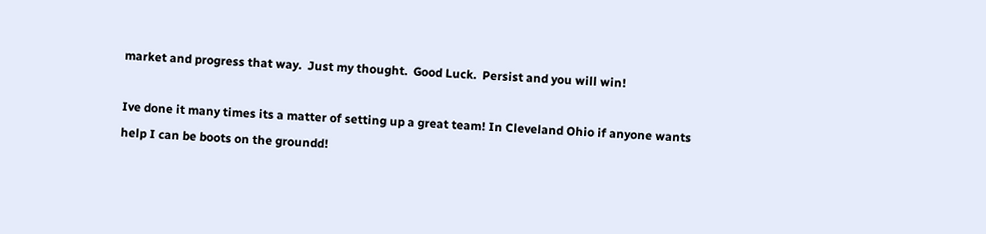market and progress that way.  Just my thought.  Good Luck.  Persist and you will win!

Ive done it many times its a matter of setting up a great team! In Cleveland Ohio if anyone wants help I can be boots on the groundd!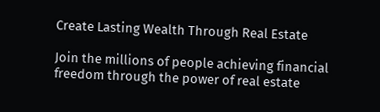Create Lasting Wealth Through Real Estate

Join the millions of people achieving financial freedom through the power of real estate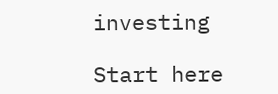investing

Start here